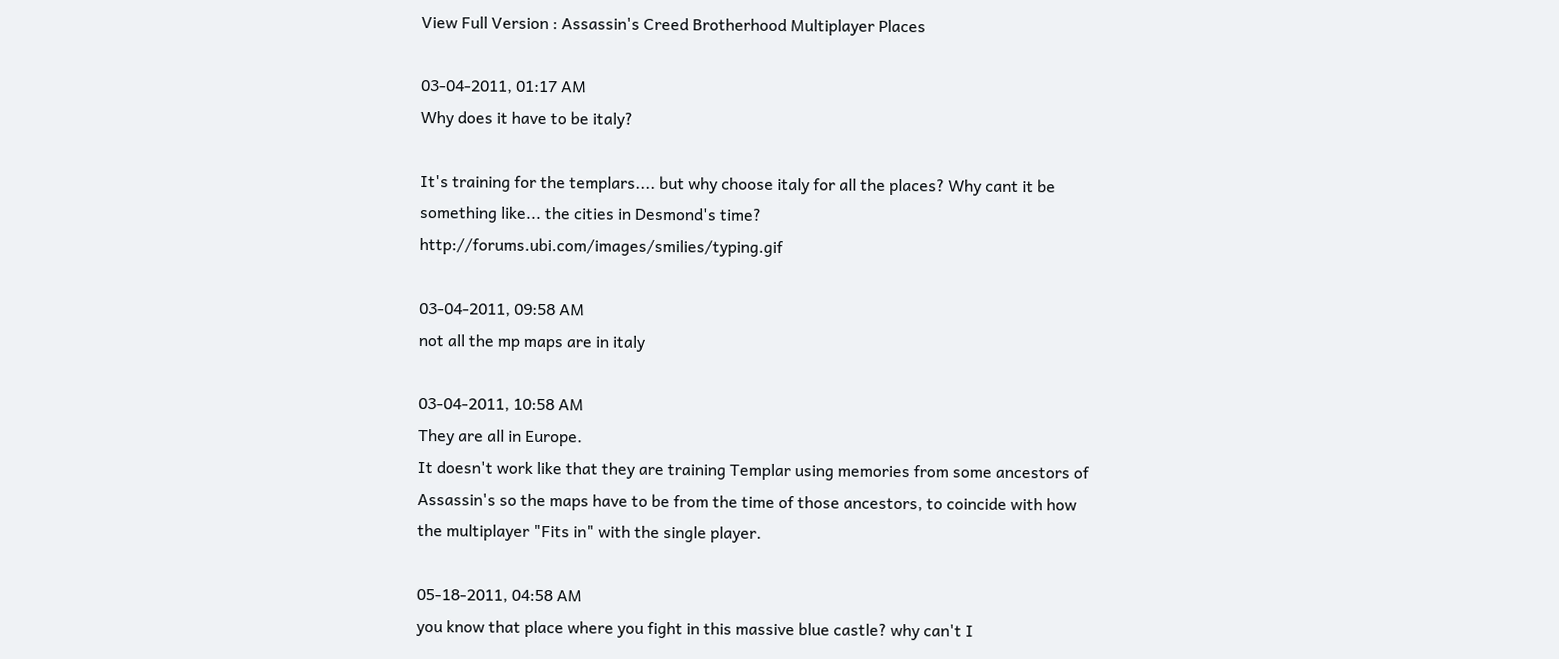View Full Version : Assassin's Creed Brotherhood Multiplayer Places

03-04-2011, 01:17 AM
Why does it have to be italy?

It's training for the templars.... but why choose italy for all the places? Why cant it be something like... the cities in Desmond's time? http://forums.ubi.com/images/smilies/typing.gif

03-04-2011, 09:58 AM
not all the mp maps are in italy

03-04-2011, 10:58 AM
They are all in Europe.
It doesn't work like that they are training Templar using memories from some ancestors of Assassin's so the maps have to be from the time of those ancestors, to coincide with how the multiplayer "Fits in" with the single player.

05-18-2011, 04:58 AM
you know that place where you fight in this massive blue castle? why can't I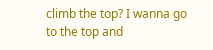climb the top? I wanna go to the top and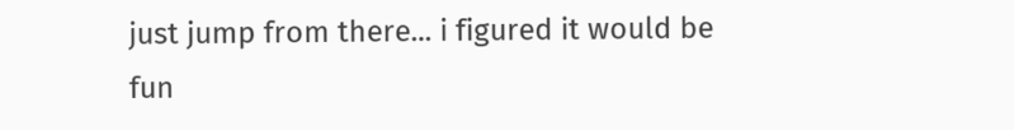just jump from there... i figured it would be fun